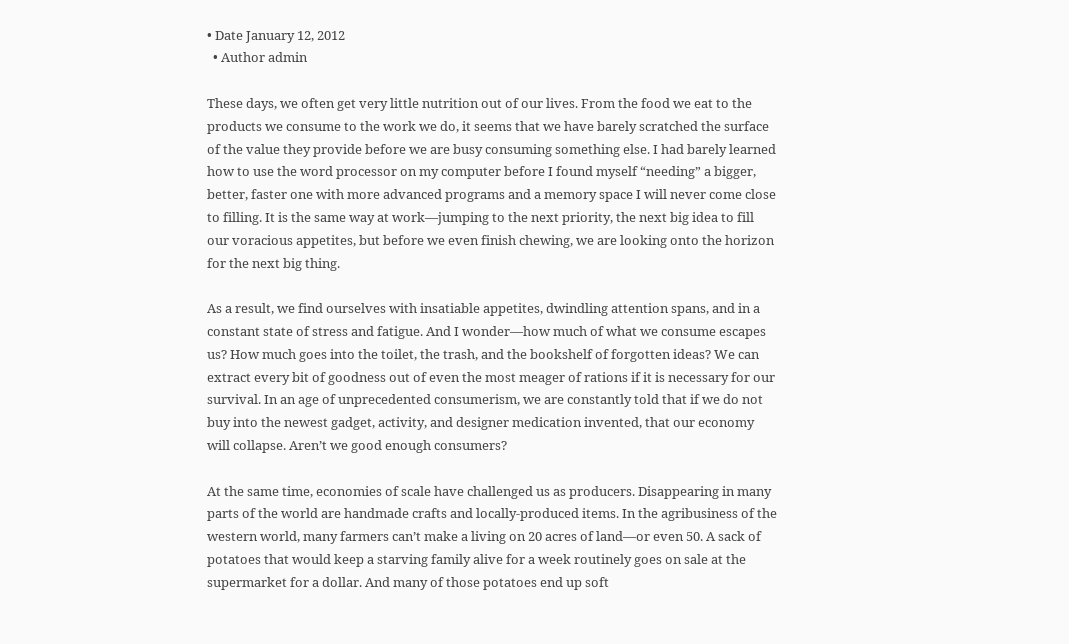• Date January 12, 2012
  • Author admin

These days, we often get very little nutrition out of our lives. From the food we eat to the products we consume to the work we do, it seems that we have barely scratched the surface of the value they provide before we are busy consuming something else. I had barely learned how to use the word processor on my computer before I found myself “needing” a bigger, better, faster one with more advanced programs and a memory space I will never come close to filling. It is the same way at work—jumping to the next priority, the next big idea to fill our voracious appetites, but before we even finish chewing, we are looking onto the horizon for the next big thing.

As a result, we find ourselves with insatiable appetites, dwindling attention spans, and in a constant state of stress and fatigue. And I wonder—how much of what we consume escapes us? How much goes into the toilet, the trash, and the bookshelf of forgotten ideas? We can extract every bit of goodness out of even the most meager of rations if it is necessary for our survival. In an age of unprecedented consumerism, we are constantly told that if we do not buy into the newest gadget, activity, and designer medication invented, that our economy will collapse. Aren’t we good enough consumers?

At the same time, economies of scale have challenged us as producers. Disappearing in many parts of the world are handmade crafts and locally-produced items. In the agribusiness of the western world, many farmers can’t make a living on 20 acres of land—or even 50. A sack of potatoes that would keep a starving family alive for a week routinely goes on sale at the supermarket for a dollar. And many of those potatoes end up soft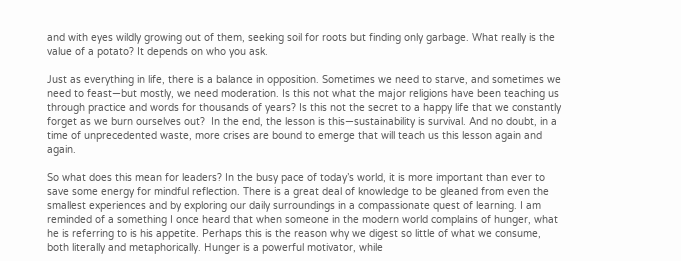and with eyes wildly growing out of them, seeking soil for roots but finding only garbage. What really is the value of a potato? It depends on who you ask.

Just as everything in life, there is a balance in opposition. Sometimes we need to starve, and sometimes we need to feast—but mostly, we need moderation. Is this not what the major religions have been teaching us through practice and words for thousands of years? Is this not the secret to a happy life that we constantly forget as we burn ourselves out?  In the end, the lesson is this—sustainability is survival. And no doubt, in a time of unprecedented waste, more crises are bound to emerge that will teach us this lesson again and again.

So what does this mean for leaders? In the busy pace of today’s world, it is more important than ever to save some energy for mindful reflection. There is a great deal of knowledge to be gleaned from even the smallest experiences and by exploring our daily surroundings in a compassionate quest of learning. I am reminded of a something I once heard that when someone in the modern world complains of hunger, what he is referring to is his appetite. Perhaps this is the reason why we digest so little of what we consume, both literally and metaphorically. Hunger is a powerful motivator, while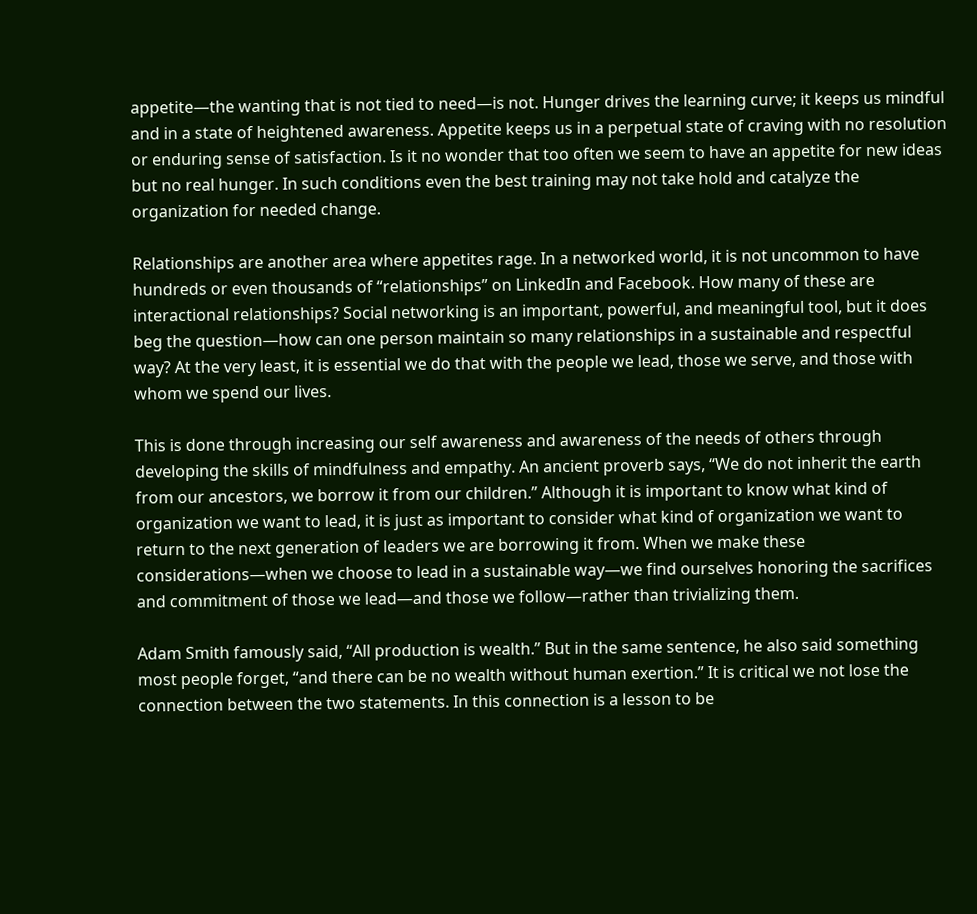appetite—the wanting that is not tied to need—is not. Hunger drives the learning curve; it keeps us mindful and in a state of heightened awareness. Appetite keeps us in a perpetual state of craving with no resolution or enduring sense of satisfaction. Is it no wonder that too often we seem to have an appetite for new ideas but no real hunger. In such conditions even the best training may not take hold and catalyze the organization for needed change.

Relationships are another area where appetites rage. In a networked world, it is not uncommon to have hundreds or even thousands of “relationships” on LinkedIn and Facebook. How many of these are interactional relationships? Social networking is an important, powerful, and meaningful tool, but it does beg the question—how can one person maintain so many relationships in a sustainable and respectful way? At the very least, it is essential we do that with the people we lead, those we serve, and those with whom we spend our lives.

This is done through increasing our self awareness and awareness of the needs of others through developing the skills of mindfulness and empathy. An ancient proverb says, “We do not inherit the earth from our ancestors, we borrow it from our children.” Although it is important to know what kind of organization we want to lead, it is just as important to consider what kind of organization we want to return to the next generation of leaders we are borrowing it from. When we make these considerations—when we choose to lead in a sustainable way—we find ourselves honoring the sacrifices and commitment of those we lead—and those we follow—rather than trivializing them.

Adam Smith famously said, “All production is wealth.” But in the same sentence, he also said something most people forget, “and there can be no wealth without human exertion.” It is critical we not lose the connection between the two statements. In this connection is a lesson to be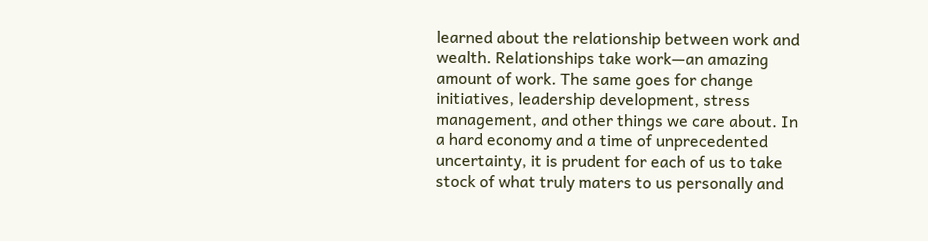learned about the relationship between work and wealth. Relationships take work—an amazing amount of work. The same goes for change initiatives, leadership development, stress management, and other things we care about. In a hard economy and a time of unprecedented uncertainty, it is prudent for each of us to take stock of what truly maters to us personally and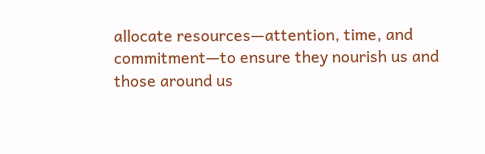allocate resources—attention, time, and commitment—to ensure they nourish us and those around us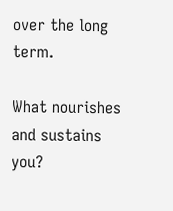over the long term.

What nourishes and sustains you?